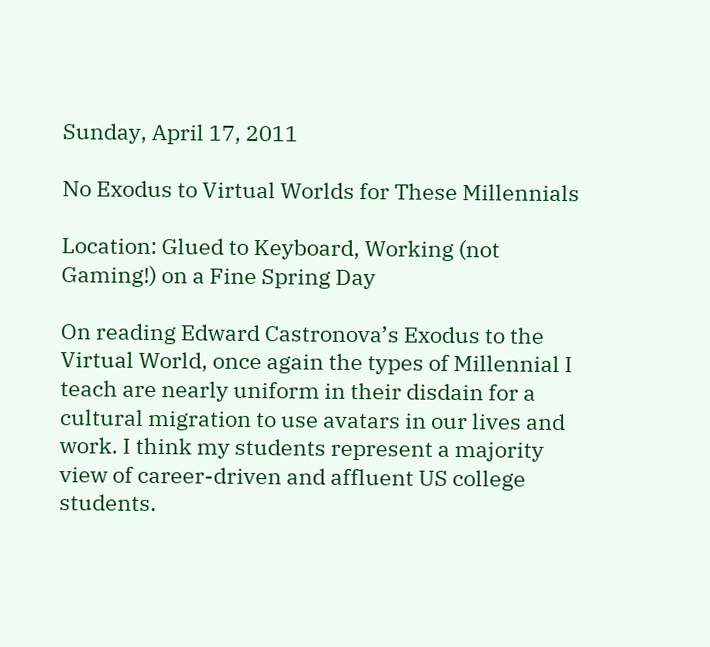Sunday, April 17, 2011

No Exodus to Virtual Worlds for These Millennials

Location: Glued to Keyboard, Working (not Gaming!) on a Fine Spring Day

On reading Edward Castronova’s Exodus to the Virtual World, once again the types of Millennial I teach are nearly uniform in their disdain for a cultural migration to use avatars in our lives and work. I think my students represent a majority view of career-driven and affluent US college students.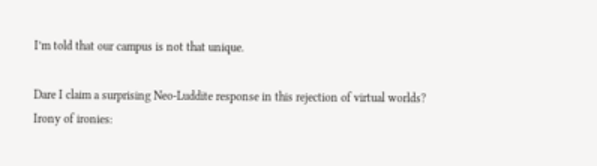I’m told that our campus is not that unique.

Dare I claim a surprising Neo-Luddite response in this rejection of virtual worlds?  Irony of ironies: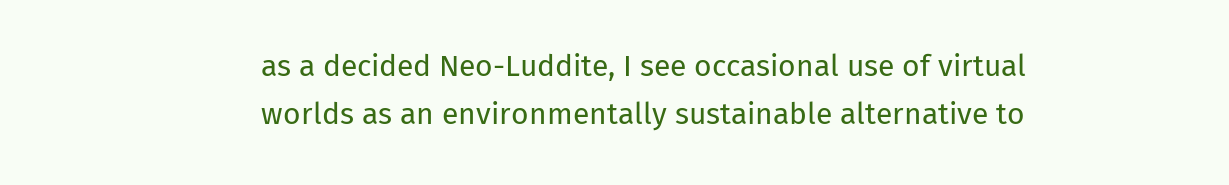as a decided Neo-Luddite, I see occasional use of virtual worlds as an environmentally sustainable alternative to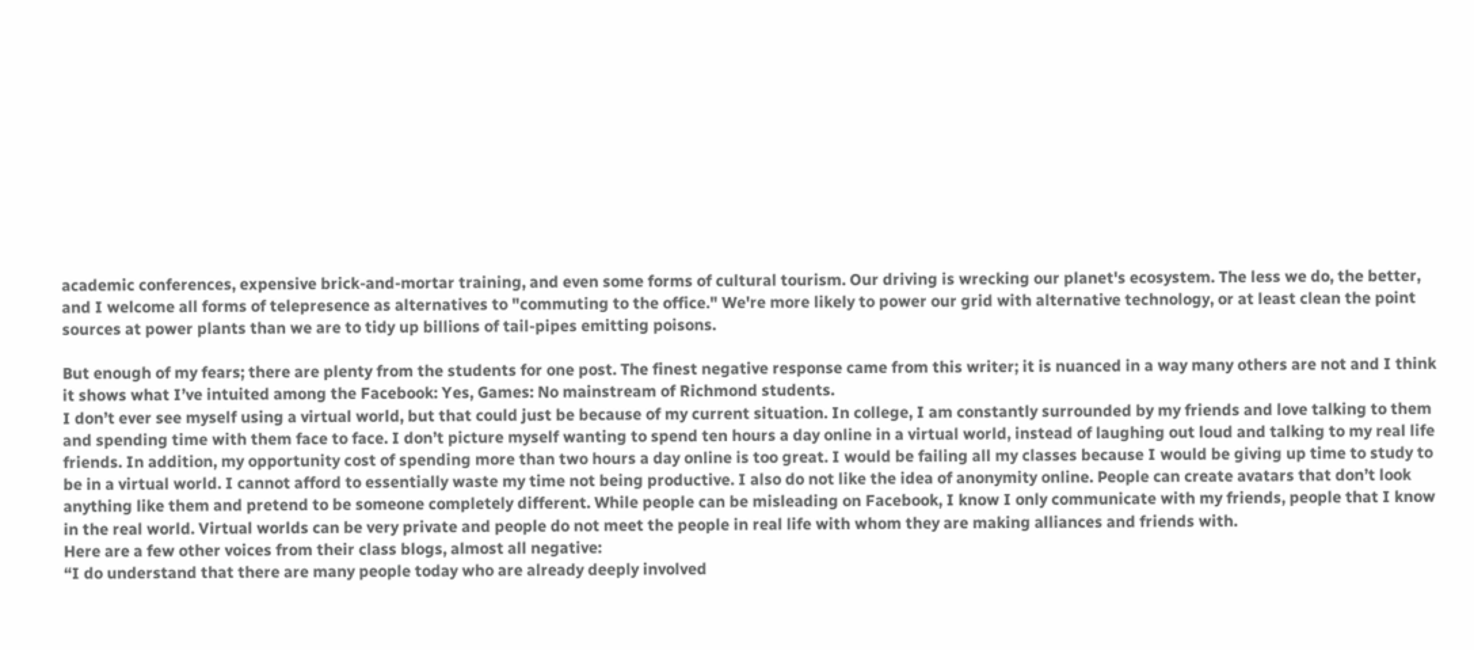academic conferences, expensive brick-and-mortar training, and even some forms of cultural tourism. Our driving is wrecking our planet's ecosystem. The less we do, the better, and I welcome all forms of telepresence as alternatives to "commuting to the office." We're more likely to power our grid with alternative technology, or at least clean the point sources at power plants than we are to tidy up billions of tail-pipes emitting poisons.

But enough of my fears; there are plenty from the students for one post. The finest negative response came from this writer; it is nuanced in a way many others are not and I think it shows what I’ve intuited among the Facebook: Yes, Games: No mainstream of Richmond students.
I don’t ever see myself using a virtual world, but that could just be because of my current situation. In college, I am constantly surrounded by my friends and love talking to them and spending time with them face to face. I don’t picture myself wanting to spend ten hours a day online in a virtual world, instead of laughing out loud and talking to my real life friends. In addition, my opportunity cost of spending more than two hours a day online is too great. I would be failing all my classes because I would be giving up time to study to be in a virtual world. I cannot afford to essentially waste my time not being productive. I also do not like the idea of anonymity online. People can create avatars that don’t look anything like them and pretend to be someone completely different. While people can be misleading on Facebook, I know I only communicate with my friends, people that I know in the real world. Virtual worlds can be very private and people do not meet the people in real life with whom they are making alliances and friends with.
Here are a few other voices from their class blogs, almost all negative:
“I do understand that there are many people today who are already deeply involved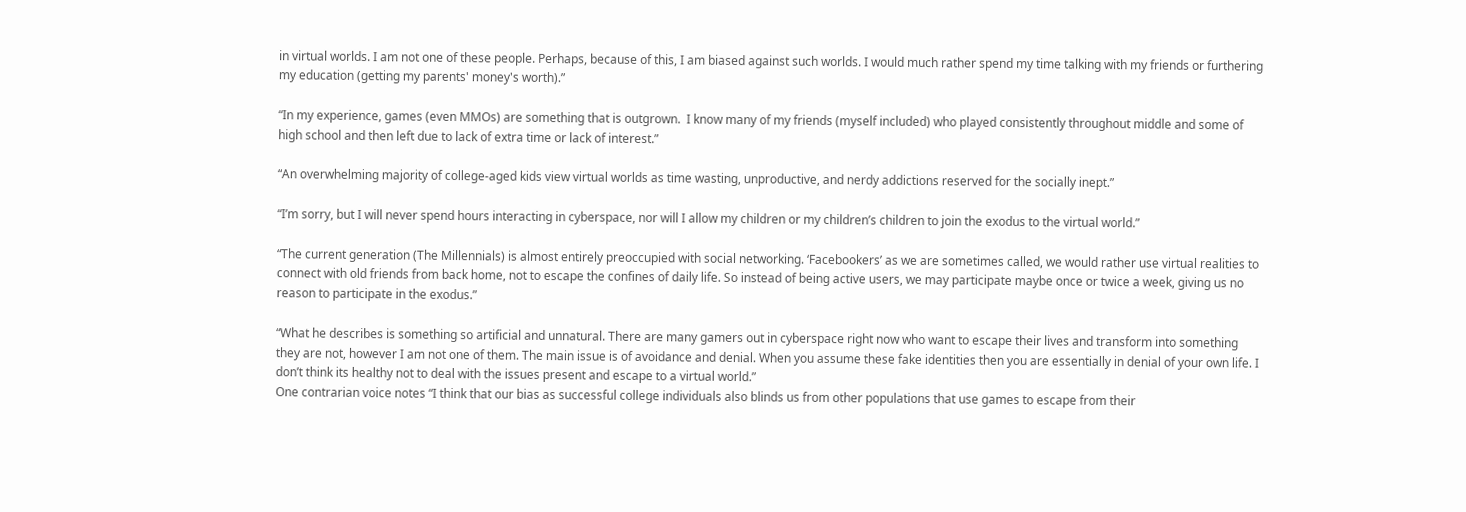in virtual worlds. I am not one of these people. Perhaps, because of this, I am biased against such worlds. I would much rather spend my time talking with my friends or furthering my education (getting my parents' money's worth).”

“In my experience, games (even MMOs) are something that is outgrown.  I know many of my friends (myself included) who played consistently throughout middle and some of high school and then left due to lack of extra time or lack of interest.”

“An overwhelming majority of college-aged kids view virtual worlds as time wasting, unproductive, and nerdy addictions reserved for the socially inept.”

“I’m sorry, but I will never spend hours interacting in cyberspace, nor will I allow my children or my children’s children to join the exodus to the virtual world.”

“The current generation (The Millennials) is almost entirely preoccupied with social networking. ‘Facebookers’ as we are sometimes called, we would rather use virtual realities to connect with old friends from back home, not to escape the confines of daily life. So instead of being active users, we may participate maybe once or twice a week, giving us no reason to participate in the exodus.”

“What he describes is something so artificial and unnatural. There are many gamers out in cyberspace right now who want to escape their lives and transform into something they are not, however I am not one of them. The main issue is of avoidance and denial. When you assume these fake identities then you are essentially in denial of your own life. I don’t think its healthy not to deal with the issues present and escape to a virtual world.”
One contrarian voice notes “I think that our bias as successful college individuals also blinds us from other populations that use games to escape from their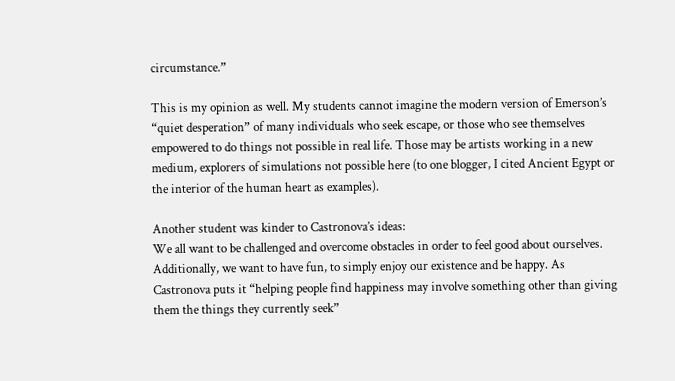circumstance.”

This is my opinion as well. My students cannot imagine the modern version of Emerson’s “quiet desperation” of many individuals who seek escape, or those who see themselves empowered to do things not possible in real life. Those may be artists working in a new medium, explorers of simulations not possible here (to one blogger, I cited Ancient Egypt or the interior of the human heart as examples).

Another student was kinder to Castronova’s ideas:
We all want to be challenged and overcome obstacles in order to feel good about ourselves. Additionally, we want to have fun, to simply enjoy our existence and be happy. As Castronova puts it “helping people find happiness may involve something other than giving them the things they currently seek”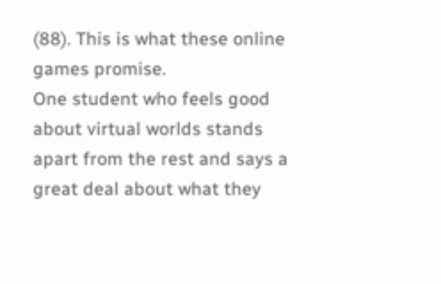(88). This is what these online games promise.
One student who feels good about virtual worlds stands apart from the rest and says a great deal about what they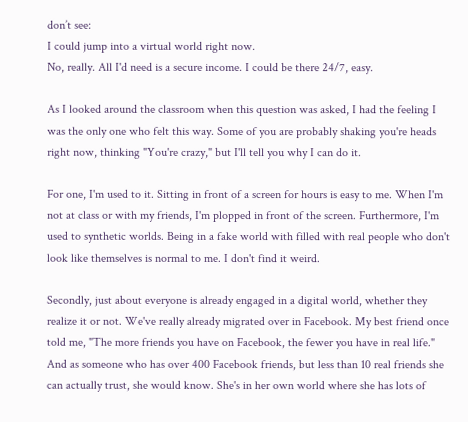don’t see:
I could jump into a virtual world right now.
No, really. All I'd need is a secure income. I could be there 24/7, easy.

As I looked around the classroom when this question was asked, I had the feeling I was the only one who felt this way. Some of you are probably shaking you're heads right now, thinking "You're crazy," but I'll tell you why I can do it.

For one, I'm used to it. Sitting in front of a screen for hours is easy to me. When I'm not at class or with my friends, I'm plopped in front of the screen. Furthermore, I'm used to synthetic worlds. Being in a fake world with filled with real people who don't look like themselves is normal to me. I don't find it weird.

Secondly, just about everyone is already engaged in a digital world, whether they realize it or not. We've really already migrated over in Facebook. My best friend once told me, "The more friends you have on Facebook, the fewer you have in real life." And as someone who has over 400 Facebook friends, but less than 10 real friends she can actually trust, she would know. She's in her own world where she has lots of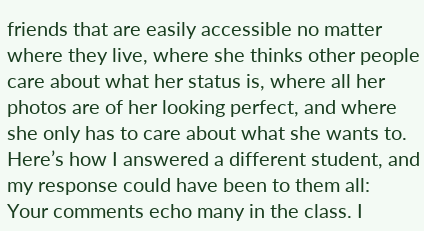friends that are easily accessible no matter where they live, where she thinks other people care about what her status is, where all her photos are of her looking perfect, and where she only has to care about what she wants to.
Here’s how I answered a different student, and my response could have been to them all:
Your comments echo many in the class. I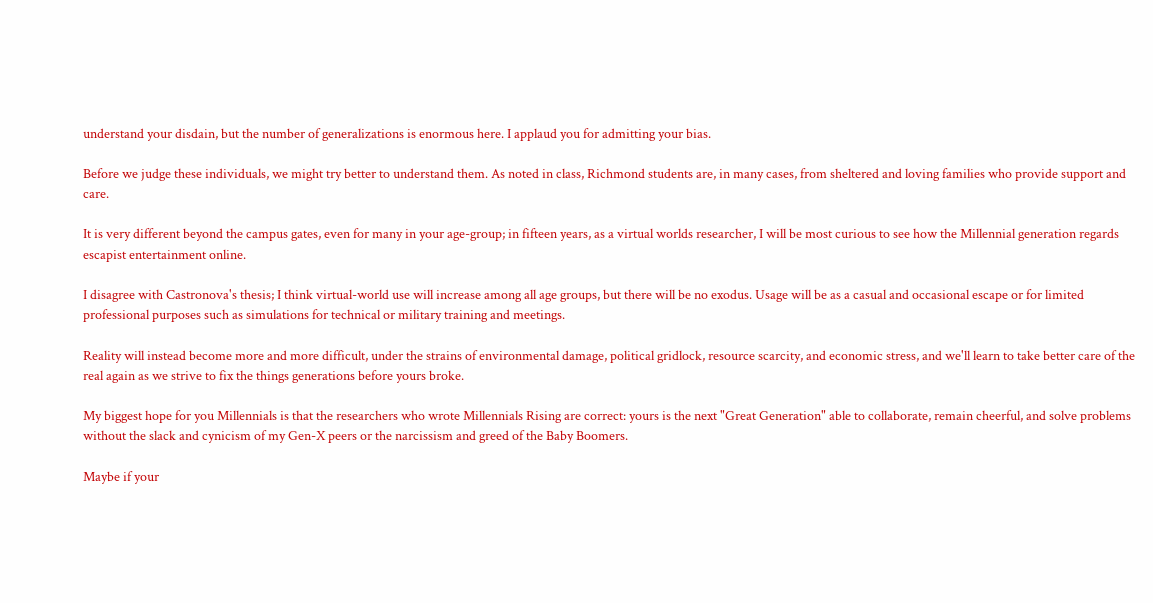understand your disdain, but the number of generalizations is enormous here. I applaud you for admitting your bias.

Before we judge these individuals, we might try better to understand them. As noted in class, Richmond students are, in many cases, from sheltered and loving families who provide support and care.

It is very different beyond the campus gates, even for many in your age-group; in fifteen years, as a virtual worlds researcher, I will be most curious to see how the Millennial generation regards escapist entertainment online.

I disagree with Castronova's thesis; I think virtual-world use will increase among all age groups, but there will be no exodus. Usage will be as a casual and occasional escape or for limited professional purposes such as simulations for technical or military training and meetings.

Reality will instead become more and more difficult, under the strains of environmental damage, political gridlock, resource scarcity, and economic stress, and we'll learn to take better care of the real again as we strive to fix the things generations before yours broke.

My biggest hope for you Millennials is that the researchers who wrote Millennials Rising are correct: yours is the next "Great Generation" able to collaborate, remain cheerful, and solve problems without the slack and cynicism of my Gen-X peers or the narcissism and greed of the Baby Boomers.

Maybe if your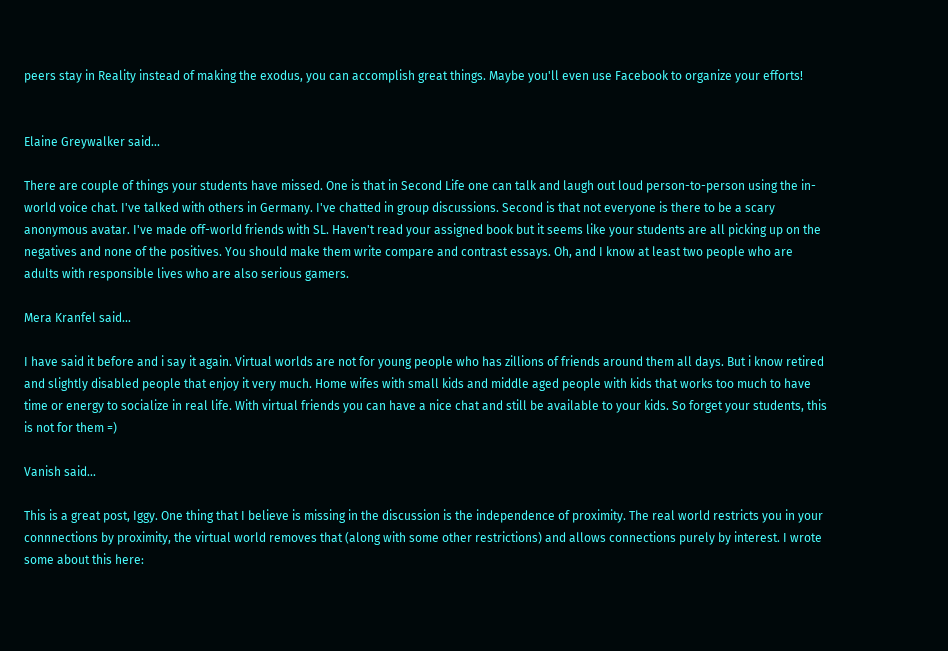peers stay in Reality instead of making the exodus, you can accomplish great things. Maybe you'll even use Facebook to organize your efforts!


Elaine Greywalker said...

There are couple of things your students have missed. One is that in Second Life one can talk and laugh out loud person-to-person using the in-world voice chat. I've talked with others in Germany. I've chatted in group discussions. Second is that not everyone is there to be a scary anonymous avatar. I've made off-world friends with SL. Haven't read your assigned book but it seems like your students are all picking up on the negatives and none of the positives. You should make them write compare and contrast essays. Oh, and I know at least two people who are adults with responsible lives who are also serious gamers.

Mera Kranfel said...

I have said it before and i say it again. Virtual worlds are not for young people who has zillions of friends around them all days. But i know retired and slightly disabled people that enjoy it very much. Home wifes with small kids and middle aged people with kids that works too much to have time or energy to socialize in real life. With virtual friends you can have a nice chat and still be available to your kids. So forget your students, this is not for them =)

Vanish said...

This is a great post, Iggy. One thing that I believe is missing in the discussion is the independence of proximity. The real world restricts you in your connnections by proximity, the virtual world removes that (along with some other restrictions) and allows connections purely by interest. I wrote some about this here: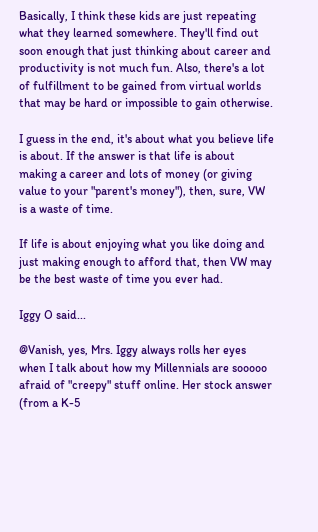Basically, I think these kids are just repeating what they learned somewhere. They'll find out soon enough that just thinking about career and productivity is not much fun. Also, there's a lot of fulfillment to be gained from virtual worlds that may be hard or impossible to gain otherwise.

I guess in the end, it's about what you believe life is about. If the answer is that life is about making a career and lots of money (or giving value to your "parent's money"), then, sure, VW is a waste of time.

If life is about enjoying what you like doing and just making enough to afford that, then VW may be the best waste of time you ever had.

Iggy O said...

@Vanish, yes, Mrs. Iggy always rolls her eyes when I talk about how my Millennials are sooooo afraid of "creepy" stuff online. Her stock answer (from a K-5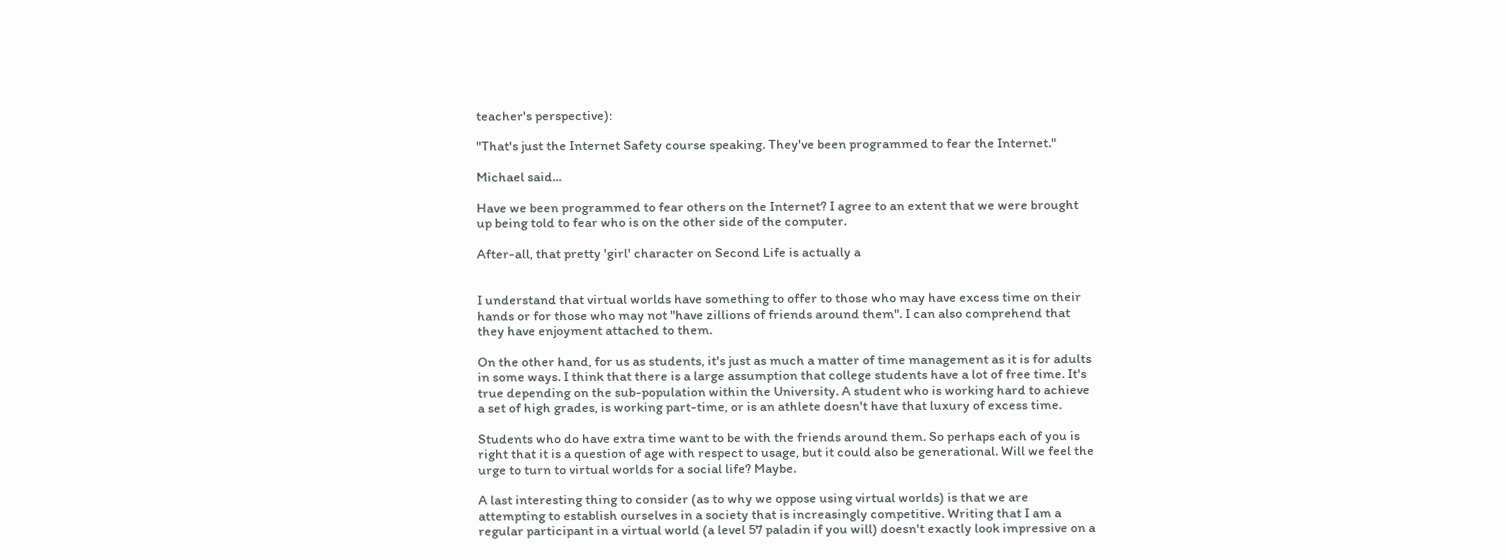teacher's perspective):

"That's just the Internet Safety course speaking. They've been programmed to fear the Internet."

Michael said...

Have we been programmed to fear others on the Internet? I agree to an extent that we were brought up being told to fear who is on the other side of the computer.

After-all, that pretty 'girl' character on Second Life is actually a


I understand that virtual worlds have something to offer to those who may have excess time on their hands or for those who may not "have zillions of friends around them". I can also comprehend that they have enjoyment attached to them.

On the other hand, for us as students, it's just as much a matter of time management as it is for adults in some ways. I think that there is a large assumption that college students have a lot of free time. It's true depending on the sub-population within the University. A student who is working hard to achieve a set of high grades, is working part-time, or is an athlete doesn't have that luxury of excess time.

Students who do have extra time want to be with the friends around them. So perhaps each of you is right that it is a question of age with respect to usage, but it could also be generational. Will we feel the urge to turn to virtual worlds for a social life? Maybe.

A last interesting thing to consider (as to why we oppose using virtual worlds) is that we are attempting to establish ourselves in a society that is increasingly competitive. Writing that I am a regular participant in a virtual world (a level 57 paladin if you will) doesn't exactly look impressive on a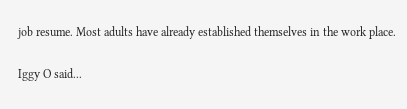job resume. Most adults have already established themselves in the work place.

Iggy O said...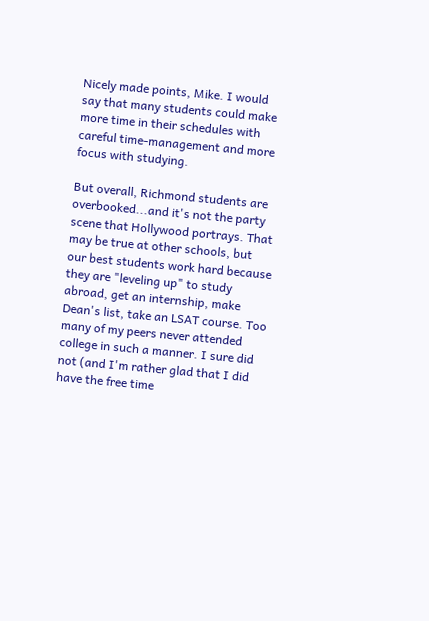Nicely made points, Mike. I would say that many students could make more time in their schedules with careful time-management and more focus with studying.

But overall, Richmond students are overbooked...and it's not the party scene that Hollywood portrays. That may be true at other schools, but our best students work hard because they are "leveling up" to study abroad, get an internship, make Dean's list, take an LSAT course. Too many of my peers never attended college in such a manner. I sure did not (and I'm rather glad that I did have the free time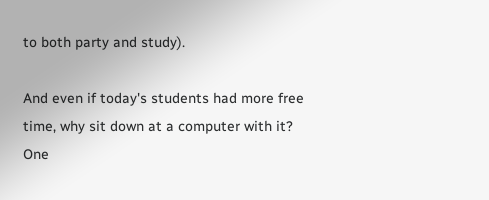to both party and study).

And even if today's students had more free time, why sit down at a computer with it? One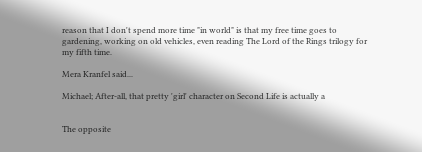reason that I don't spend more time "in world" is that my free time goes to gardening, working on old vehicles, even reading The Lord of the Rings trilogy for my fifth time.

Mera Kranfel said...

Michael; After-all, that pretty 'girl' character on Second Life is actually a


The opposite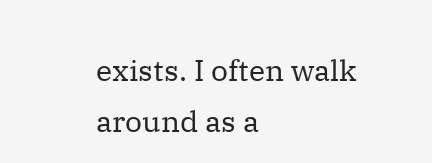exists. I often walk around as a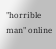"horrible man" online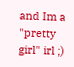and Im a "pretty girl" irl ;)